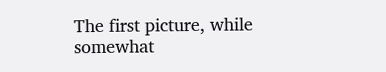The first picture, while somewhat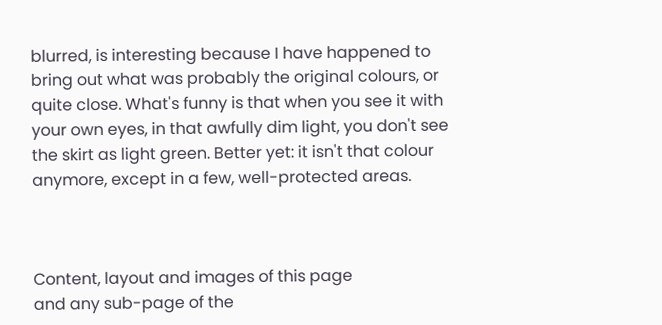blurred, is interesting because I have happened to bring out what was probably the original colours, or quite close. What's funny is that when you see it with your own eyes, in that awfully dim light, you don't see the skirt as light green. Better yet: it isn't that colour anymore, except in a few, well-protected areas.



Content, layout and images of this page
and any sub-page of the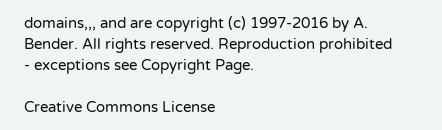domains,,, and are copyright (c) 1997-2016 by A. Bender. All rights reserved. Reproduction prohibited - exceptions see Copyright Page.

Creative Commons License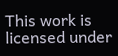This work is licensed under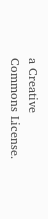a Creative Commons License.